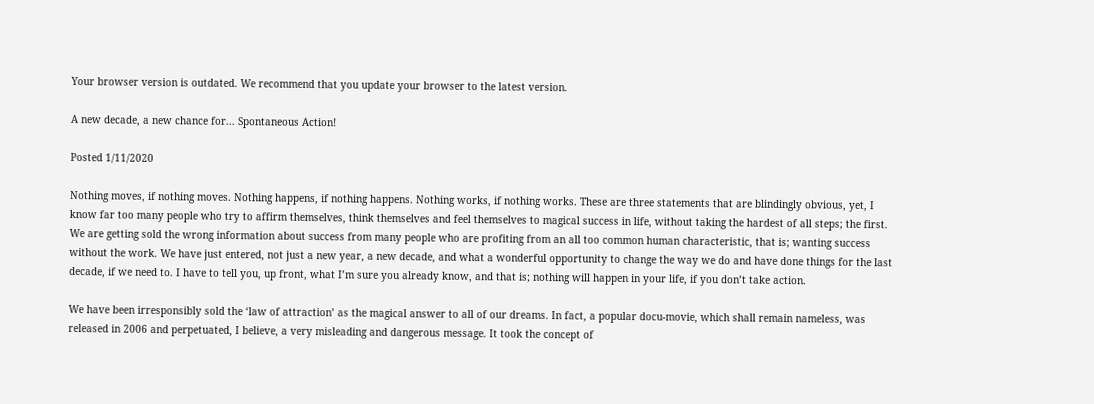Your browser version is outdated. We recommend that you update your browser to the latest version.

A new decade, a new chance for... Spontaneous Action!

Posted 1/11/2020

Nothing moves, if nothing moves. Nothing happens, if nothing happens. Nothing works, if nothing works. These are three statements that are blindingly obvious, yet, I know far too many people who try to affirm themselves, think themselves and feel themselves to magical success in life, without taking the hardest of all steps; the first. We are getting sold the wrong information about success from many people who are profiting from an all too common human characteristic, that is; wanting success without the work. We have just entered, not just a new year, a new decade, and what a wonderful opportunity to change the way we do and have done things for the last decade, if we need to. I have to tell you, up front, what I’m sure you already know, and that is; nothing will happen in your life, if you don’t take action.

We have been irresponsibly sold the ‘law of attraction’ as the magical answer to all of our dreams. In fact, a popular docu-movie, which shall remain nameless, was released in 2006 and perpetuated, I believe, a very misleading and dangerous message. It took the concept of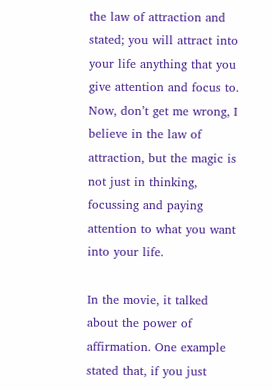the law of attraction and stated; you will attract into your life anything that you give attention and focus to. Now, don’t get me wrong, I believe in the law of attraction, but the magic is not just in thinking, focussing and paying attention to what you want into your life.

In the movie, it talked about the power of affirmation. One example stated that, if you just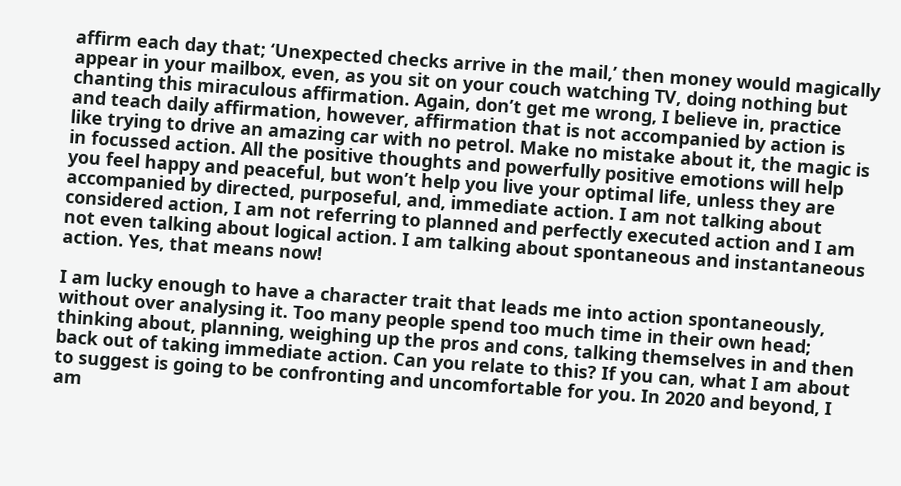affirm each day that; ‘Unexpected checks arrive in the mail,’ then money would magically appear in your mailbox, even, as you sit on your couch watching TV, doing nothing but chanting this miraculous affirmation. Again, don’t get me wrong, I believe in, practice and teach daily affirmation, however, affirmation that is not accompanied by action is like trying to drive an amazing car with no petrol. Make no mistake about it, the magic is in focussed action. All the positive thoughts and powerfully positive emotions will help you feel happy and peaceful, but won’t help you live your optimal life, unless they are accompanied by directed, purposeful, and, immediate action. I am not talking about considered action, I am not referring to planned and perfectly executed action and I am not even talking about logical action. I am talking about spontaneous and instantaneous action. Yes, that means now!

I am lucky enough to have a character trait that leads me into action spontaneously, without over analysing it. Too many people spend too much time in their own head; thinking about, planning, weighing up the pros and cons, talking themselves in and then back out of taking immediate action. Can you relate to this? If you can, what I am about to suggest is going to be confronting and uncomfortable for you. In 2020 and beyond, I am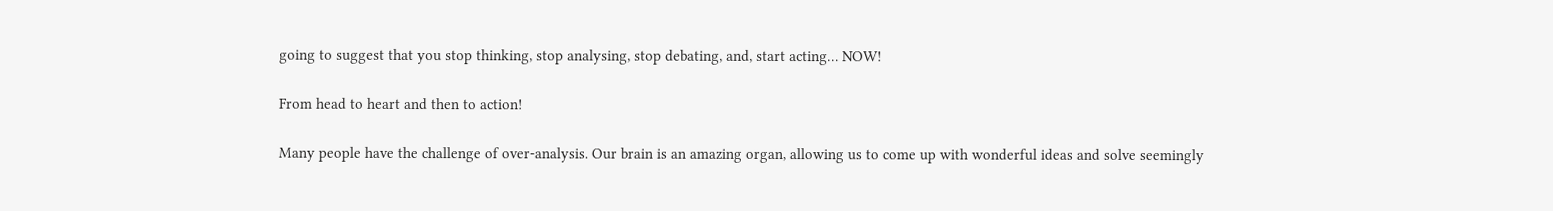going to suggest that you stop thinking, stop analysing, stop debating, and, start acting… NOW!

From head to heart and then to action!

Many people have the challenge of over-analysis. Our brain is an amazing organ, allowing us to come up with wonderful ideas and solve seemingly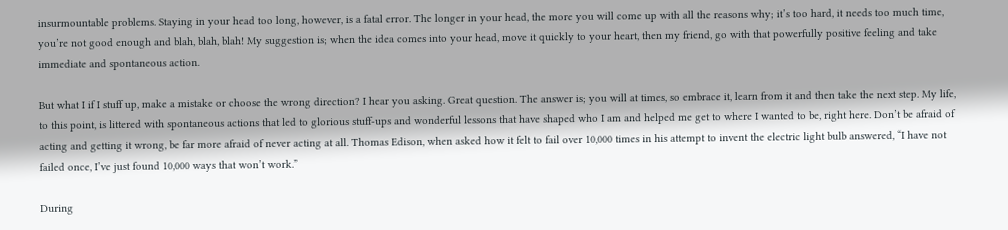insurmountable problems. Staying in your head too long, however, is a fatal error. The longer in your head, the more you will come up with all the reasons why; it’s too hard, it needs too much time, you’re not good enough and blah, blah, blah! My suggestion is; when the idea comes into your head, move it quickly to your heart, then my friend, go with that powerfully positive feeling and take immediate and spontaneous action.

But what I if I stuff up, make a mistake or choose the wrong direction? I hear you asking. Great question. The answer is; you will at times, so embrace it, learn from it and then take the next step. My life, to this point, is littered with spontaneous actions that led to glorious stuff-ups and wonderful lessons that have shaped who I am and helped me get to where I wanted to be, right here. Don’t be afraid of acting and getting it wrong, be far more afraid of never acting at all. Thomas Edison, when asked how it felt to fail over 10,000 times in his attempt to invent the electric light bulb answered, “I have not failed once, I’ve just found 10,000 ways that won’t work.”

During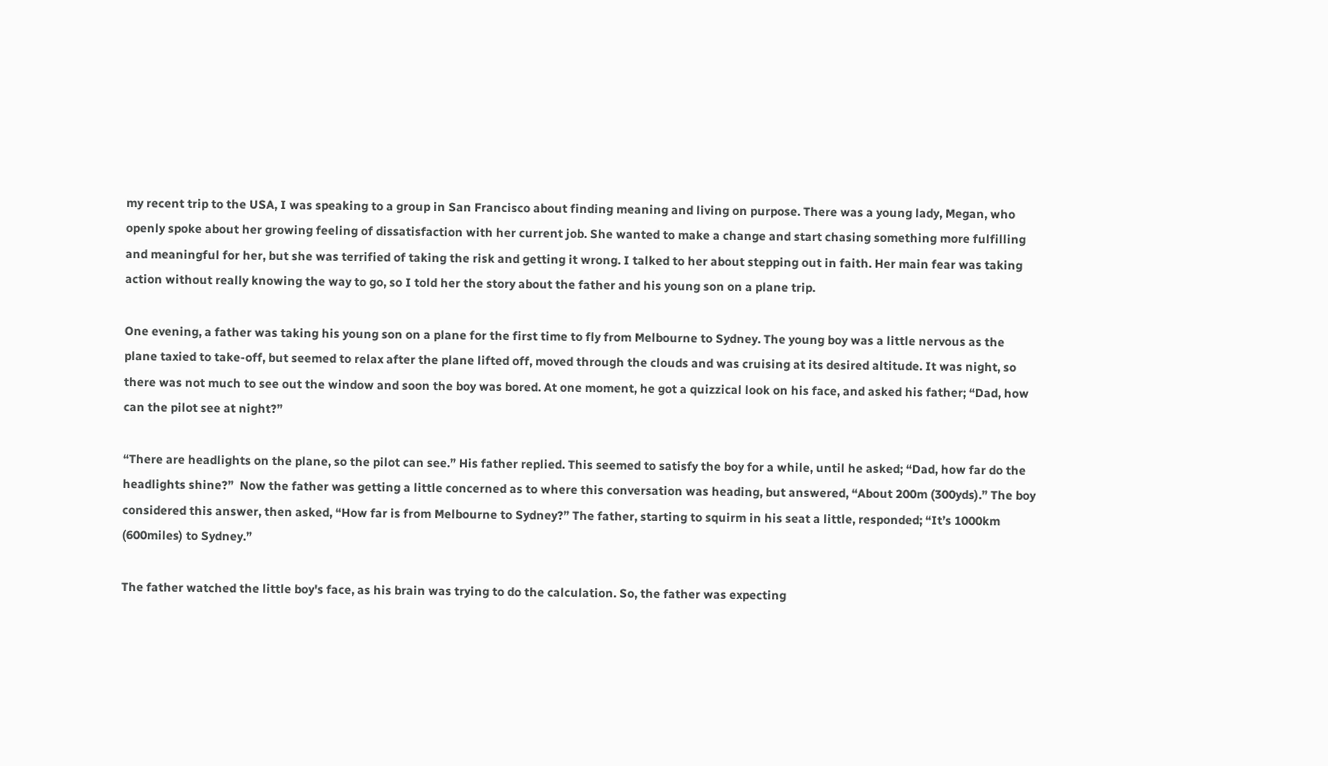my recent trip to the USA, I was speaking to a group in San Francisco about finding meaning and living on purpose. There was a young lady, Megan, who openly spoke about her growing feeling of dissatisfaction with her current job. She wanted to make a change and start chasing something more fulfilling and meaningful for her, but she was terrified of taking the risk and getting it wrong. I talked to her about stepping out in faith. Her main fear was taking action without really knowing the way to go, so I told her the story about the father and his young son on a plane trip.

One evening, a father was taking his young son on a plane for the first time to fly from Melbourne to Sydney. The young boy was a little nervous as the plane taxied to take-off, but seemed to relax after the plane lifted off, moved through the clouds and was cruising at its desired altitude. It was night, so there was not much to see out the window and soon the boy was bored. At one moment, he got a quizzical look on his face, and asked his father; “Dad, how can the pilot see at night?”

“There are headlights on the plane, so the pilot can see.” His father replied. This seemed to satisfy the boy for a while, until he asked; “Dad, how far do the headlights shine?”  Now the father was getting a little concerned as to where this conversation was heading, but answered, “About 200m (300yds).” The boy considered this answer, then asked, “How far is from Melbourne to Sydney?” The father, starting to squirm in his seat a little, responded; “It’s 1000km (600miles) to Sydney.”

The father watched the little boy's face, as his brain was trying to do the calculation. So, the father was expecting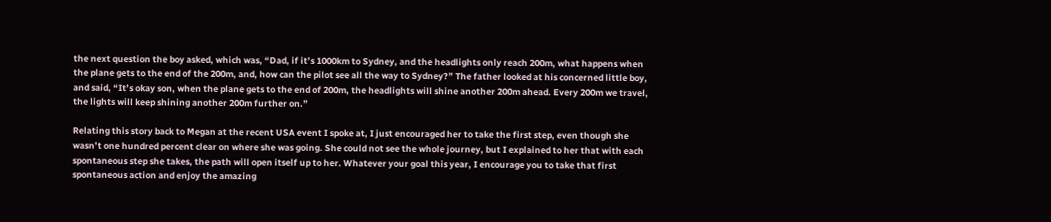the next question the boy asked, which was, “Dad, if it’s 1000km to Sydney, and the headlights only reach 200m, what happens when the plane gets to the end of the 200m, and, how can the pilot see all the way to Sydney?” The father looked at his concerned little boy, and said, “It’s okay son, when the plane gets to the end of 200m, the headlights will shine another 200m ahead. Every 200m we travel, the lights will keep shining another 200m further on.”

Relating this story back to Megan at the recent USA event I spoke at, I just encouraged her to take the first step, even though she wasn’t one hundred percent clear on where she was going. She could not see the whole journey, but I explained to her that with each spontaneous step she takes, the path will open itself up to her. Whatever your goal this year, I encourage you to take that first spontaneous action and enjoy the amazing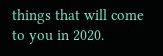things that will come to you in 2020.